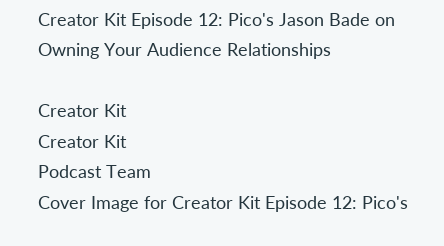Creator Kit Episode 12: Pico's Jason Bade on Owning Your Audience Relationships

Creator Kit
Creator Kit
Podcast Team
Cover Image for Creator Kit Episode 12: Pico's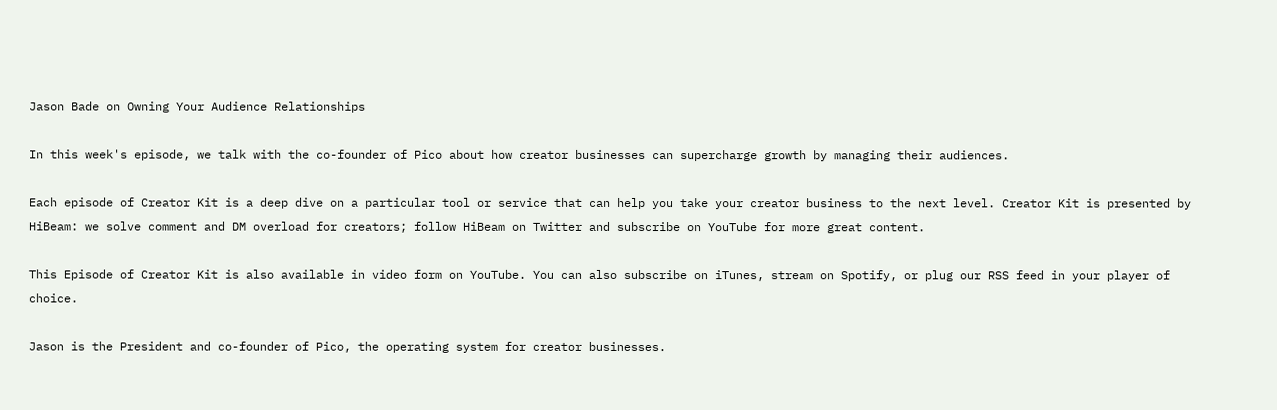Jason Bade on Owning Your Audience Relationships

In this week's episode, we talk with the co-founder of Pico about how creator businesses can supercharge growth by managing their audiences.

Each episode of Creator Kit is a deep dive on a particular tool or service that can help you take your creator business to the next level. Creator Kit is presented by HiBeam: we solve comment and DM overload for creators; follow HiBeam on Twitter and subscribe on YouTube for more great content.

This Episode of Creator Kit is also available in video form on YouTube. You can also subscribe on iTunes, stream on Spotify, or plug our RSS feed in your player of choice.

Jason is the President and co-founder of Pico, the operating system for creator businesses.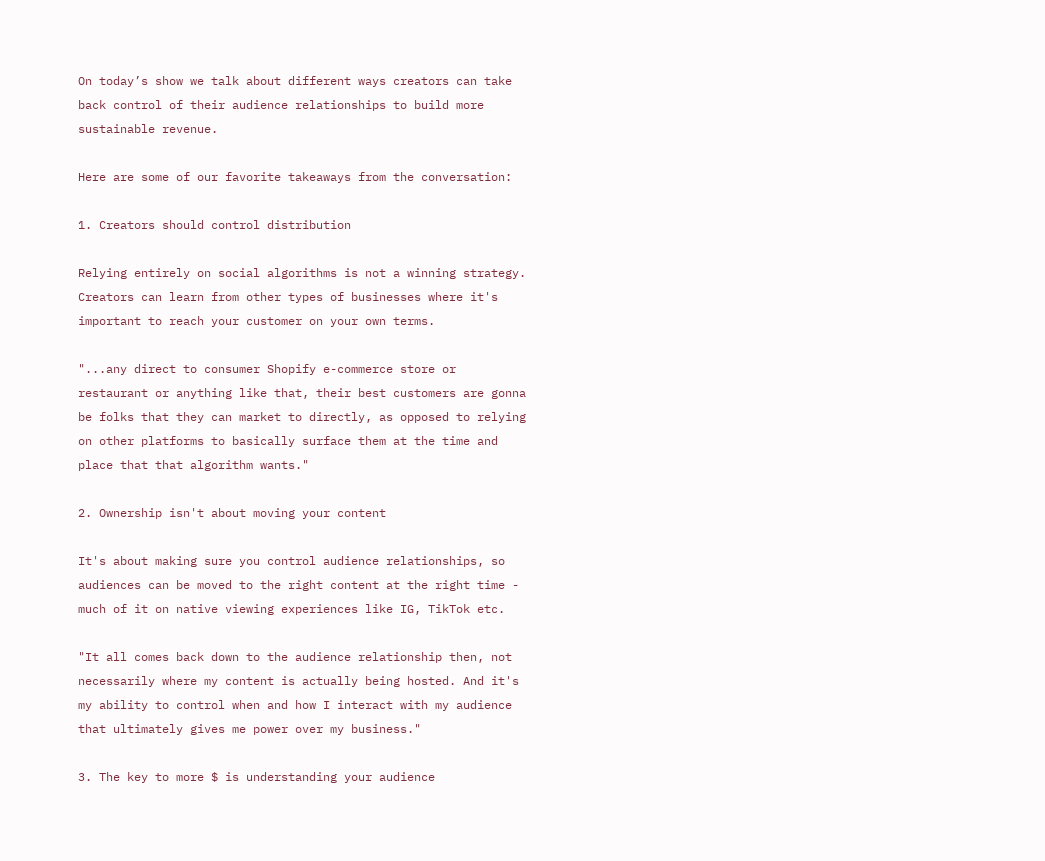On today’s show we talk about different ways creators can take back control of their audience relationships to build more sustainable revenue.

Here are some of our favorite takeaways from the conversation:

1. Creators should control distribution

Relying entirely on social algorithms is not a winning strategy. Creators can learn from other types of businesses where it's important to reach your customer on your own terms.

"...any direct to consumer Shopify e-commerce store or restaurant or anything like that, their best customers are gonna be folks that they can market to directly, as opposed to relying on other platforms to basically surface them at the time and place that that algorithm wants."

2. Ownership isn't about moving your content

It's about making sure you control audience relationships, so audiences can be moved to the right content at the right time - much of it on native viewing experiences like IG, TikTok etc.

"It all comes back down to the audience relationship then, not necessarily where my content is actually being hosted. And it's my ability to control when and how I interact with my audience that ultimately gives me power over my business."

3. The key to more $ is understanding your audience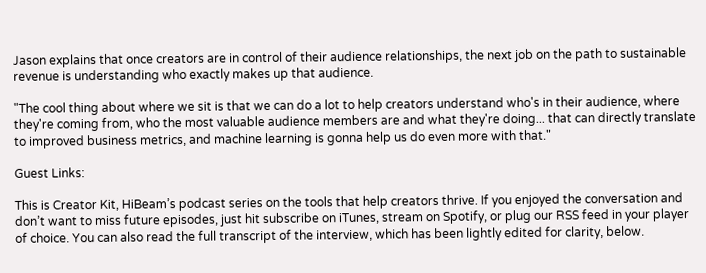Jason explains that once creators are in control of their audience relationships, the next job on the path to sustainable revenue is understanding who exactly makes up that audience.

"The cool thing about where we sit is that we can do a lot to help creators understand who's in their audience, where they're coming from, who the most valuable audience members are and what they're doing... that can directly translate to improved business metrics, and machine learning is gonna help us do even more with that."

Guest Links:

This is Creator Kit, HiBeam’s podcast series on the tools that help creators thrive. If you enjoyed the conversation and don’t want to miss future episodes, just hit subscribe on iTunes, stream on Spotify, or plug our RSS feed in your player of choice. You can also read the full transcript of the interview, which has been lightly edited for clarity, below.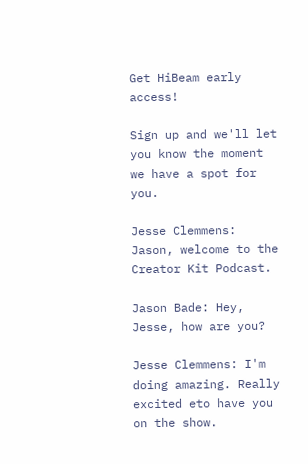Get HiBeam early access!

Sign up and we'll let you know the moment we have a spot for you.

Jesse Clemmens: Jason, welcome to the Creator Kit Podcast.

Jason Bade: Hey, Jesse, how are you?

Jesse Clemmens: I'm doing amazing. Really excited eto have you on the show.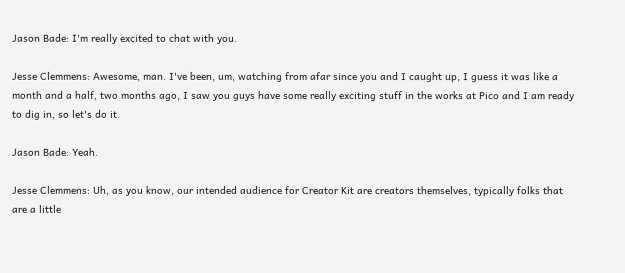Jason Bade: I'm really excited to chat with you.

Jesse Clemmens: Awesome, man. I've been, um, watching from afar since you and I caught up, I guess it was like a month and a half, two months ago, I saw you guys have some really exciting stuff in the works at Pico and I am ready to dig in, so let's do it.

Jason Bade: Yeah.

Jesse Clemmens: Uh, as you know, our intended audience for Creator Kit are creators themselves, typically folks that are a little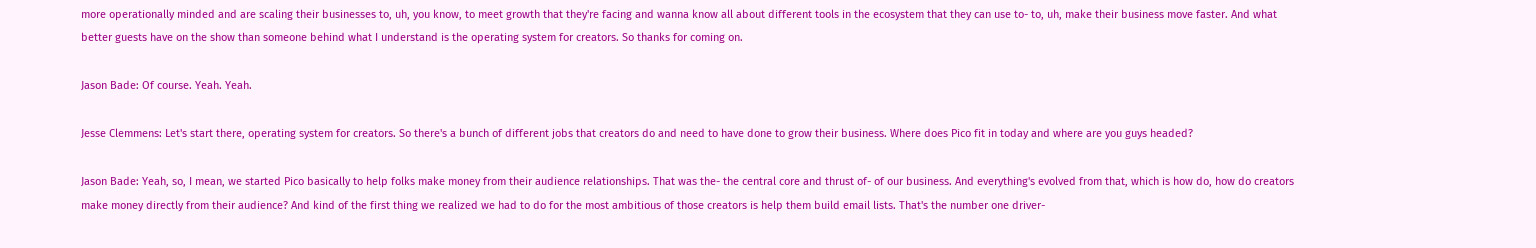more operationally minded and are scaling their businesses to, uh, you know, to meet growth that they're facing and wanna know all about different tools in the ecosystem that they can use to- to, uh, make their business move faster. And what better guests have on the show than someone behind what I understand is the operating system for creators. So thanks for coming on.

Jason Bade: Of course. Yeah. Yeah.

Jesse Clemmens: Let's start there, operating system for creators. So there's a bunch of different jobs that creators do and need to have done to grow their business. Where does Pico fit in today and where are you guys headed?

Jason Bade: Yeah, so, I mean, we started Pico basically to help folks make money from their audience relationships. That was the- the central core and thrust of- of our business. And everything's evolved from that, which is how do, how do creators make money directly from their audience? And kind of the first thing we realized we had to do for the most ambitious of those creators is help them build email lists. That's the number one driver-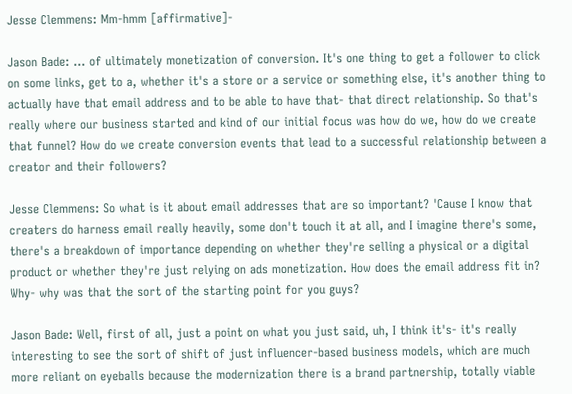Jesse Clemmens: Mm-hmm [affirmative]-

Jason Bade: ... of ultimately monetization of conversion. It's one thing to get a follower to click on some links, get to a, whether it's a store or a service or something else, it's another thing to actually have that email address and to be able to have that- that direct relationship. So that's really where our business started and kind of our initial focus was how do we, how do we create that funnel? How do we create conversion events that lead to a successful relationship between a creator and their followers?

Jesse Clemmens: So what is it about email addresses that are so important? 'Cause I know that creaters do harness email really heavily, some don't touch it at all, and I imagine there's some, there's a breakdown of importance depending on whether they're selling a physical or a digital product or whether they're just relying on ads monetization. How does the email address fit in? Why- why was that the sort of the starting point for you guys?

Jason Bade: Well, first of all, just a point on what you just said, uh, I think it's- it's really interesting to see the sort of shift of just influencer-based business models, which are much more reliant on eyeballs because the modernization there is a brand partnership, totally viable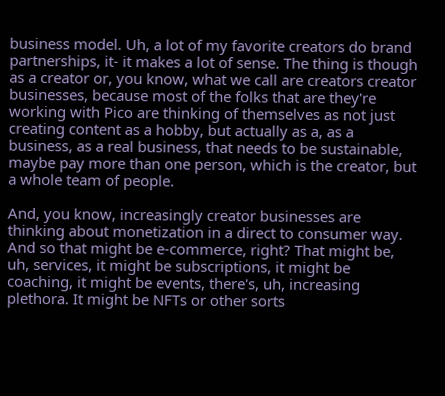business model. Uh, a lot of my favorite creators do brand partnerships, it- it makes a lot of sense. The thing is though as a creator or, you know, what we call are creators creator businesses, because most of the folks that are they're working with Pico are thinking of themselves as not just creating content as a hobby, but actually as a, as a business, as a real business, that needs to be sustainable, maybe pay more than one person, which is the creator, but a whole team of people.

And, you know, increasingly creator businesses are thinking about monetization in a direct to consumer way. And so that might be e-commerce, right? That might be, uh, services, it might be subscriptions, it might be coaching, it might be events, there's, uh, increasing plethora. It might be NFTs or other sorts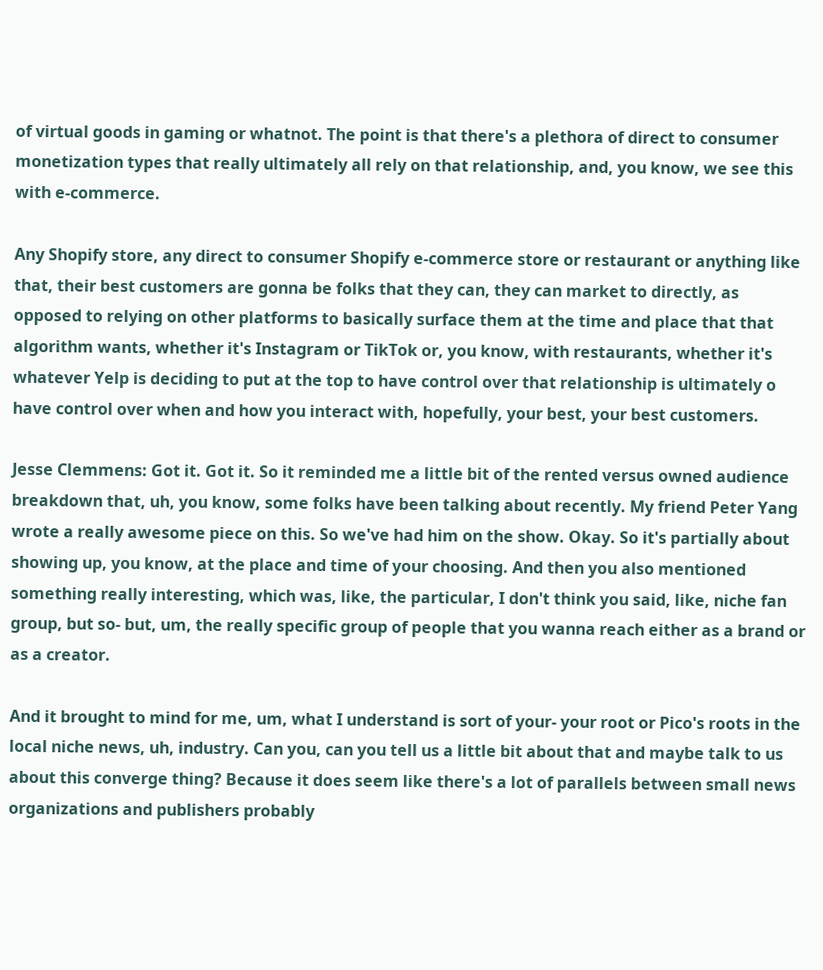of virtual goods in gaming or whatnot. The point is that there's a plethora of direct to consumer monetization types that really ultimately all rely on that relationship, and, you know, we see this with e-commerce.

Any Shopify store, any direct to consumer Shopify e-commerce store or restaurant or anything like that, their best customers are gonna be folks that they can, they can market to directly, as opposed to relying on other platforms to basically surface them at the time and place that that algorithm wants, whether it's Instagram or TikTok or, you know, with restaurants, whether it's whatever Yelp is deciding to put at the top to have control over that relationship is ultimately o have control over when and how you interact with, hopefully, your best, your best customers.

Jesse Clemmens: Got it. Got it. So it reminded me a little bit of the rented versus owned audience breakdown that, uh, you know, some folks have been talking about recently. My friend Peter Yang wrote a really awesome piece on this. So we've had him on the show. Okay. So it's partially about showing up, you know, at the place and time of your choosing. And then you also mentioned something really interesting, which was, like, the particular, I don't think you said, like, niche fan group, but so- but, um, the really specific group of people that you wanna reach either as a brand or as a creator.

And it brought to mind for me, um, what I understand is sort of your- your root or Pico's roots in the local niche news, uh, industry. Can you, can you tell us a little bit about that and maybe talk to us about this converge thing? Because it does seem like there's a lot of parallels between small news organizations and publishers probably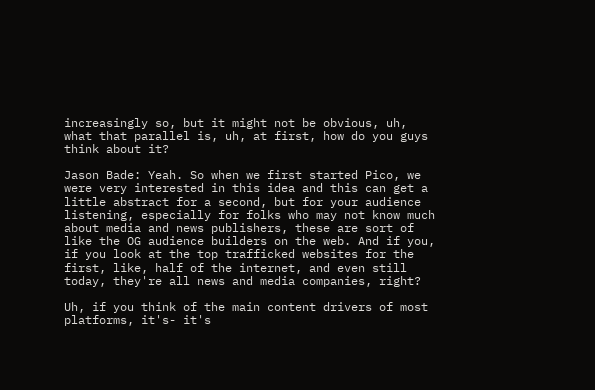increasingly so, but it might not be obvious, uh, what that parallel is, uh, at first, how do you guys think about it?

Jason Bade: Yeah. So when we first started Pico, we were very interested in this idea and this can get a little abstract for a second, but for your audience listening, especially for folks who may not know much about media and news publishers, these are sort of like the OG audience builders on the web. And if you, if you look at the top trafficked websites for the first, like, half of the internet, and even still today, they're all news and media companies, right?

Uh, if you think of the main content drivers of most platforms, it's- it's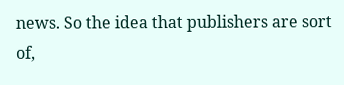news. So the idea that publishers are sort of,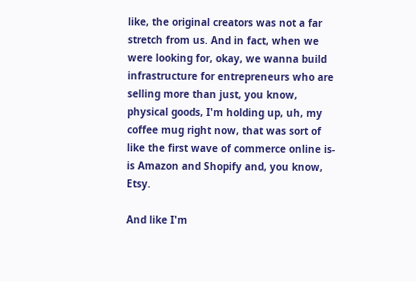like, the original creators was not a far stretch from us. And in fact, when we were looking for, okay, we wanna build infrastructure for entrepreneurs who are selling more than just, you know, physical goods, I'm holding up, uh, my coffee mug right now, that was sort of like the first wave of commerce online is- is Amazon and Shopify and, you know, Etsy.

And like I'm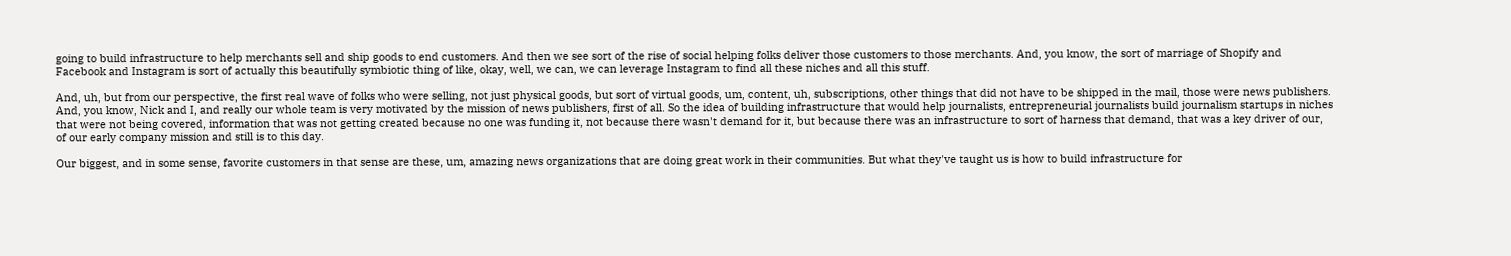going to build infrastructure to help merchants sell and ship goods to end customers. And then we see sort of the rise of social helping folks deliver those customers to those merchants. And, you know, the sort of marriage of Shopify and Facebook and Instagram is sort of actually this beautifully symbiotic thing of like, okay, well, we can, we can leverage Instagram to find all these niches and all this stuff.

And, uh, but from our perspective, the first real wave of folks who were selling, not just physical goods, but sort of virtual goods, um, content, uh, subscriptions, other things that did not have to be shipped in the mail, those were news publishers. And, you know, Nick and I, and really our whole team is very motivated by the mission of news publishers, first of all. So the idea of building infrastructure that would help journalists, entrepreneurial journalists build journalism startups in niches that were not being covered, information that was not getting created because no one was funding it, not because there wasn't demand for it, but because there was an infrastructure to sort of harness that demand, that was a key driver of our, of our early company mission and still is to this day.

Our biggest, and in some sense, favorite customers in that sense are these, um, amazing news organizations that are doing great work in their communities. But what they've taught us is how to build infrastructure for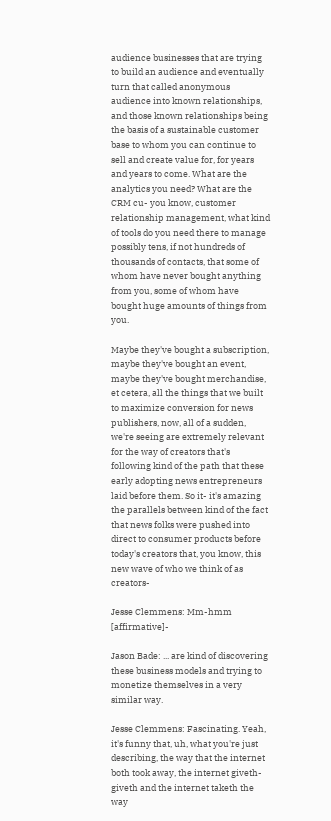audience businesses that are trying to build an audience and eventually turn that called anonymous audience into known relationships, and those known relationships being the basis of a sustainable customer base to whom you can continue to sell and create value for, for years and years to come. What are the analytics you need? What are the CRM cu- you know, customer relationship management, what kind of tools do you need there to manage possibly tens, if not hundreds of thousands of contacts, that some of whom have never bought anything from you, some of whom have bought huge amounts of things from you.

Maybe they've bought a subscription, maybe they've bought an event, maybe they've bought merchandise, et cetera, all the things that we built to maximize conversion for news publishers, now, all of a sudden, we're seeing are extremely relevant for the way of creators that's following kind of the path that these early adopting news entrepreneurs laid before them. So it- it's amazing the parallels between kind of the fact that news folks were pushed into direct to consumer products before today's creators that, you know, this new wave of who we think of as creators-

Jesse Clemmens: Mm-hmm [affirmative]-

Jason Bade: ... are kind of discovering these business models and trying to monetize themselves in a very similar way.

Jesse Clemmens: Fascinating. Yeah, it's funny that, uh, what you're just describing, the way that the internet both took away, the internet giveth- giveth and the internet taketh the way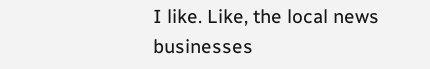I like. Like, the local news businesses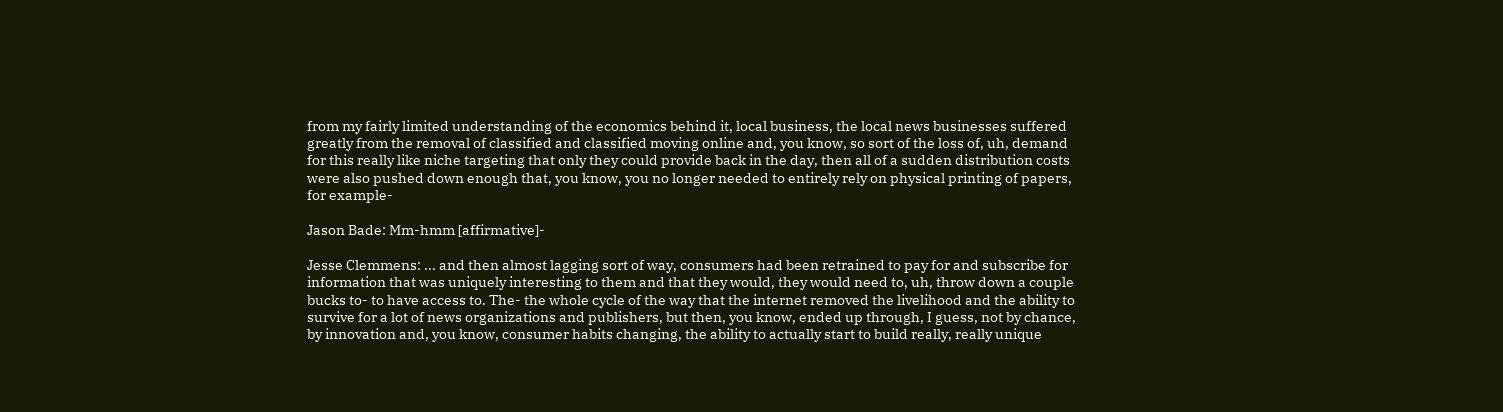from my fairly limited understanding of the economics behind it, local business, the local news businesses suffered greatly from the removal of classified and classified moving online and, you know, so sort of the loss of, uh, demand for this really like niche targeting that only they could provide back in the day, then all of a sudden distribution costs were also pushed down enough that, you know, you no longer needed to entirely rely on physical printing of papers, for example-

Jason Bade: Mm-hmm [affirmative]-

Jesse Clemmens: ... and then almost lagging sort of way, consumers had been retrained to pay for and subscribe for information that was uniquely interesting to them and that they would, they would need to, uh, throw down a couple bucks to- to have access to. The- the whole cycle of the way that the internet removed the livelihood and the ability to survive for a lot of news organizations and publishers, but then, you know, ended up through, I guess, not by chance, by innovation and, you know, consumer habits changing, the ability to actually start to build really, really unique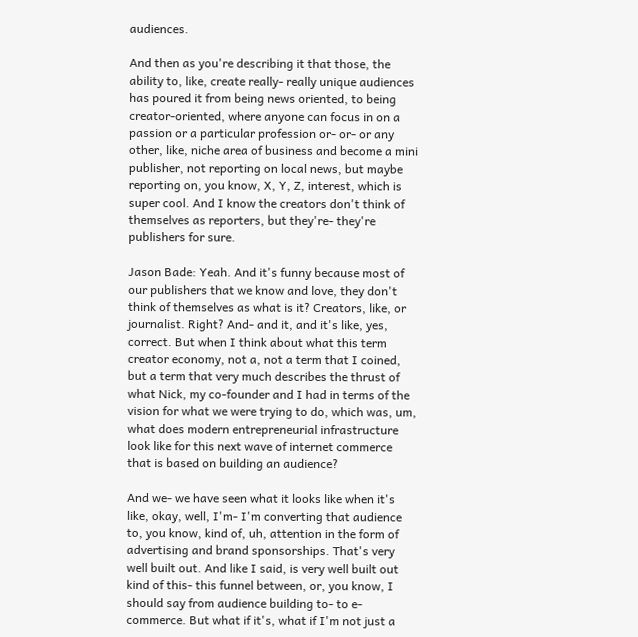audiences.

And then as you're describing it that those, the ability to, like, create really- really unique audiences has poured it from being news oriented, to being creator-oriented, where anyone can focus in on a passion or a particular profession or- or- or any other, like, niche area of business and become a mini publisher, not reporting on local news, but maybe reporting on, you know, X, Y, Z, interest, which is super cool. And I know the creators don't think of themselves as reporters, but they're- they're publishers for sure.

Jason Bade: Yeah. And it's funny because most of our publishers that we know and love, they don't think of themselves as what is it? Creators, like, or journalist. Right? And- and it, and it's like, yes, correct. But when I think about what this term creator economy, not a, not a term that I coined, but a term that very much describes the thrust of what Nick, my co-founder and I had in terms of the vision for what we were trying to do, which was, um, what does modern entrepreneurial infrastructure look like for this next wave of internet commerce that is based on building an audience?

And we- we have seen what it looks like when it's like, okay, well, I'm- I'm converting that audience to, you know, kind of, uh, attention in the form of advertising and brand sponsorships. That's very well built out. And like I said, is very well built out kind of this- this funnel between, or, you know, I should say from audience building to- to e-commerce. But what if it's, what if I'm not just a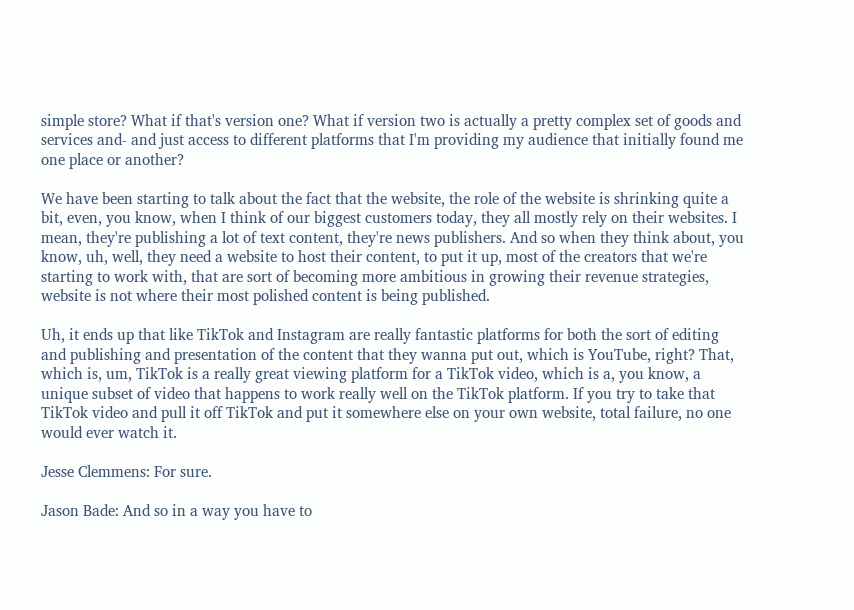simple store? What if that's version one? What if version two is actually a pretty complex set of goods and services and- and just access to different platforms that I'm providing my audience that initially found me one place or another?

We have been starting to talk about the fact that the website, the role of the website is shrinking quite a bit, even, you know, when I think of our biggest customers today, they all mostly rely on their websites. I mean, they're publishing a lot of text content, they're news publishers. And so when they think about, you know, uh, well, they need a website to host their content, to put it up, most of the creators that we're starting to work with, that are sort of becoming more ambitious in growing their revenue strategies, website is not where their most polished content is being published.

Uh, it ends up that like TikTok and Instagram are really fantastic platforms for both the sort of editing and publishing and presentation of the content that they wanna put out, which is YouTube, right? That, which is, um, TikTok is a really great viewing platform for a TikTok video, which is a, you know, a unique subset of video that happens to work really well on the TikTok platform. If you try to take that TikTok video and pull it off TikTok and put it somewhere else on your own website, total failure, no one would ever watch it.

Jesse Clemmens: For sure.

Jason Bade: And so in a way you have to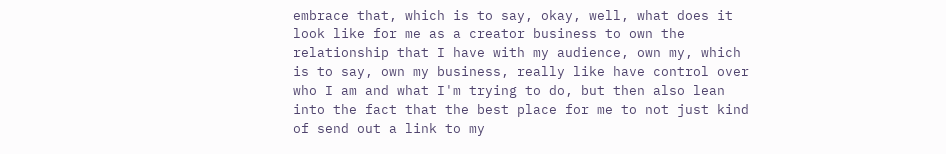embrace that, which is to say, okay, well, what does it look like for me as a creator business to own the relationship that I have with my audience, own my, which is to say, own my business, really like have control over who I am and what I'm trying to do, but then also lean into the fact that the best place for me to not just kind of send out a link to my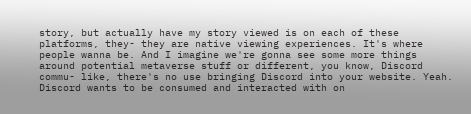story, but actually have my story viewed is on each of these platforms, they- they are native viewing experiences. It's where people wanna be. And I imagine we're gonna see some more things around potential metaverse stuff or different, you know, Discord commu- like, there's no use bringing Discord into your website. Yeah. Discord wants to be consumed and interacted with on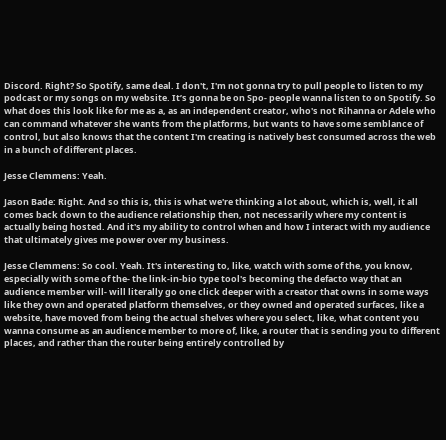Discord. Right? So Spotify, same deal. I don't, I'm not gonna try to pull people to listen to my podcast or my songs on my website. It’s gonna be on Spo- people wanna listen to on Spotify. So what does this look like for me as a, as an independent creator, who's not Rihanna or Adele who can command whatever she wants from the platforms, but wants to have some semblance of control, but also knows that the content I'm creating is natively best consumed across the web in a bunch of different places.

Jesse Clemmens: Yeah.

Jason Bade: Right. And so this is, this is what we're thinking a lot about, which is, well, it all comes back down to the audience relationship then, not necessarily where my content is actually being hosted. And it's my ability to control when and how I interact with my audience that ultimately gives me power over my business.

Jesse Clemmens: So cool. Yeah. It's interesting to, like, watch with some of the, you know, especially with some of the- the link-in-bio type tool's becoming the defacto way that an audience member will- will literally go one click deeper with a creator that owns in some ways like they own and operated platform themselves, or they owned and operated surfaces, like a website, have moved from being the actual shelves where you select, like, what content you wanna consume as an audience member to more of, like, a router that is sending you to different places, and rather than the router being entirely controlled by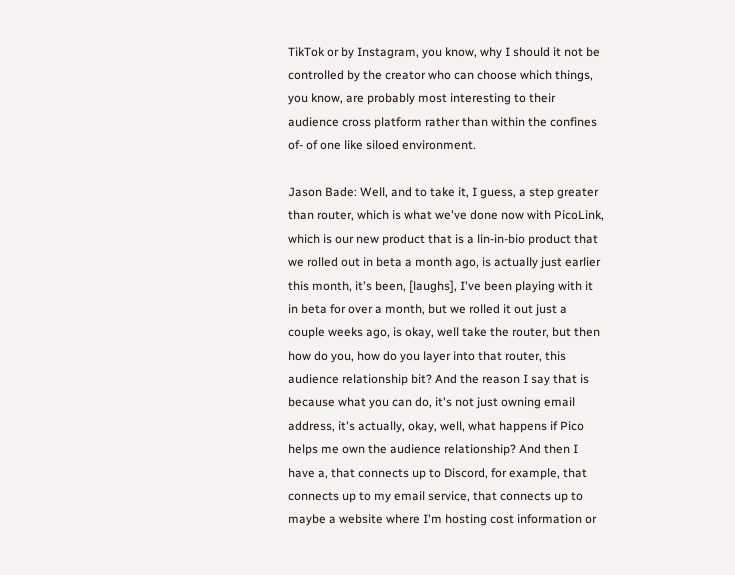TikTok or by Instagram, you know, why I should it not be controlled by the creator who can choose which things, you know, are probably most interesting to their audience cross platform rather than within the confines of- of one like siloed environment.

Jason Bade: Well, and to take it, I guess, a step greater than router, which is what we've done now with PicoLink, which is our new product that is a lin-in-bio product that we rolled out in beta a month ago, is actually just earlier this month, it's been, [laughs], I've been playing with it in beta for over a month, but we rolled it out just a couple weeks ago, is okay, well take the router, but then how do you, how do you layer into that router, this audience relationship bit? And the reason I say that is because what you can do, it's not just owning email address, it's actually, okay, well, what happens if Pico helps me own the audience relationship? And then I have a, that connects up to Discord, for example, that connects up to my email service, that connects up to maybe a website where I'm hosting cost information or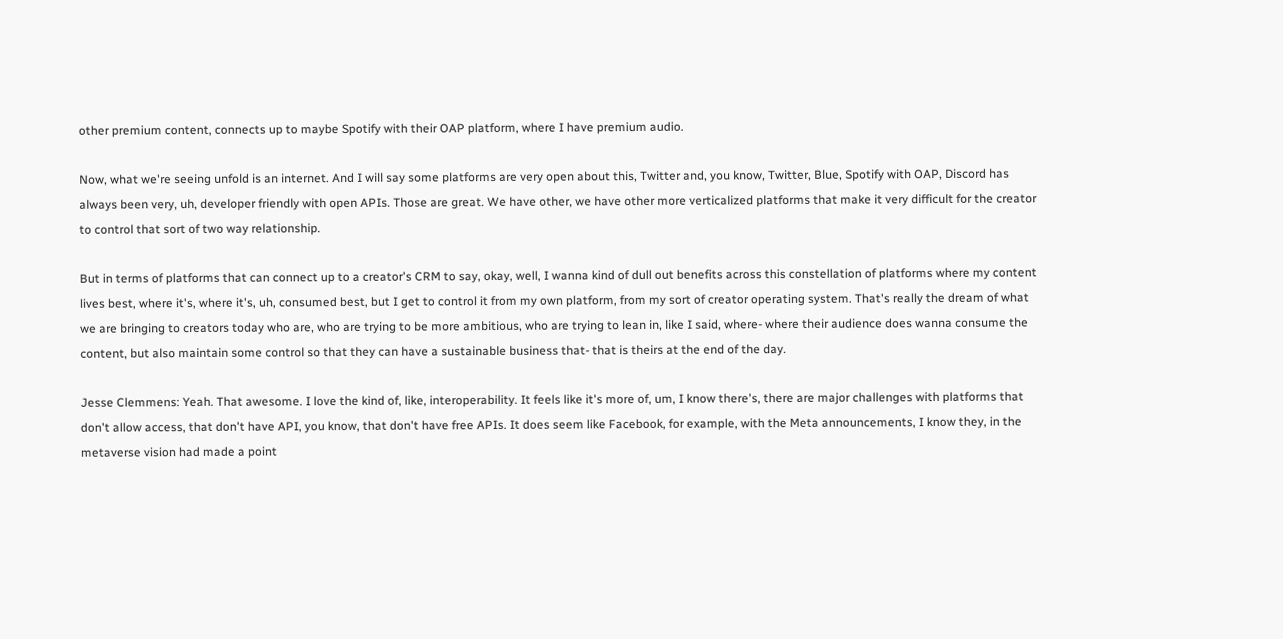other premium content, connects up to maybe Spotify with their OAP platform, where I have premium audio.

Now, what we're seeing unfold is an internet. And I will say some platforms are very open about this, Twitter and, you know, Twitter, Blue, Spotify with OAP, Discord has always been very, uh, developer friendly with open APIs. Those are great. We have other, we have other more verticalized platforms that make it very difficult for the creator to control that sort of two way relationship.

But in terms of platforms that can connect up to a creator's CRM to say, okay, well, I wanna kind of dull out benefits across this constellation of platforms where my content lives best, where it's, where it's, uh, consumed best, but I get to control it from my own platform, from my sort of creator operating system. That's really the dream of what we are bringing to creators today who are, who are trying to be more ambitious, who are trying to lean in, like I said, where- where their audience does wanna consume the content, but also maintain some control so that they can have a sustainable business that- that is theirs at the end of the day.

Jesse Clemmens: Yeah. That awesome. I love the kind of, like, interoperability. It feels like it's more of, um, I know there's, there are major challenges with platforms that don't allow access, that don't have API, you know, that don't have free APIs. It does seem like Facebook, for example, with the Meta announcements, I know they, in the metaverse vision had made a point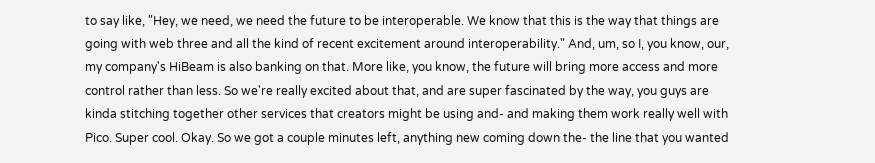to say like, "Hey, we need, we need the future to be interoperable. We know that this is the way that things are going with web three and all the kind of recent excitement around interoperability." And, um, so I, you know, our, my company's HiBeam is also banking on that. More like, you know, the future will bring more access and more control rather than less. So we're really excited about that, and are super fascinated by the way, you guys are kinda stitching together other services that creators might be using and- and making them work really well with Pico. Super cool. Okay. So we got a couple minutes left, anything new coming down the- the line that you wanted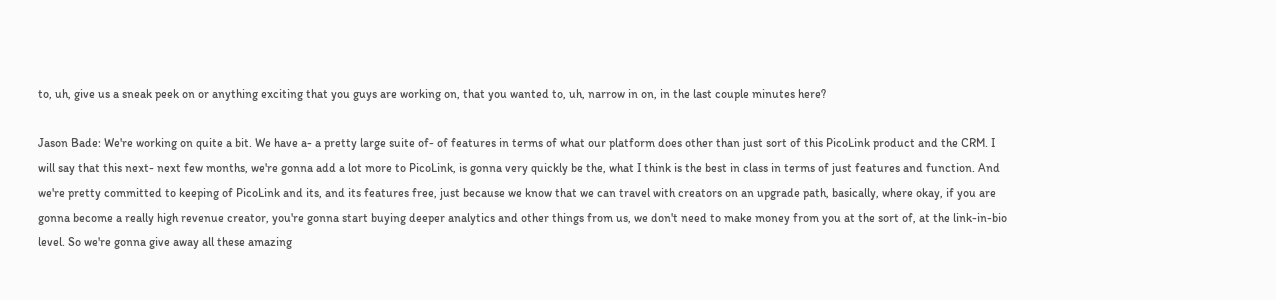to, uh, give us a sneak peek on or anything exciting that you guys are working on, that you wanted to, uh, narrow in on, in the last couple minutes here?

Jason Bade: We're working on quite a bit. We have a- a pretty large suite of- of features in terms of what our platform does other than just sort of this PicoLink product and the CRM. I will say that this next- next few months, we're gonna add a lot more to PicoLink, is gonna very quickly be the, what I think is the best in class in terms of just features and function. And we're pretty committed to keeping of PicoLink and its, and its features free, just because we know that we can travel with creators on an upgrade path, basically, where okay, if you are gonna become a really high revenue creator, you're gonna start buying deeper analytics and other things from us, we don't need to make money from you at the sort of, at the link-in-bio level. So we're gonna give away all these amazing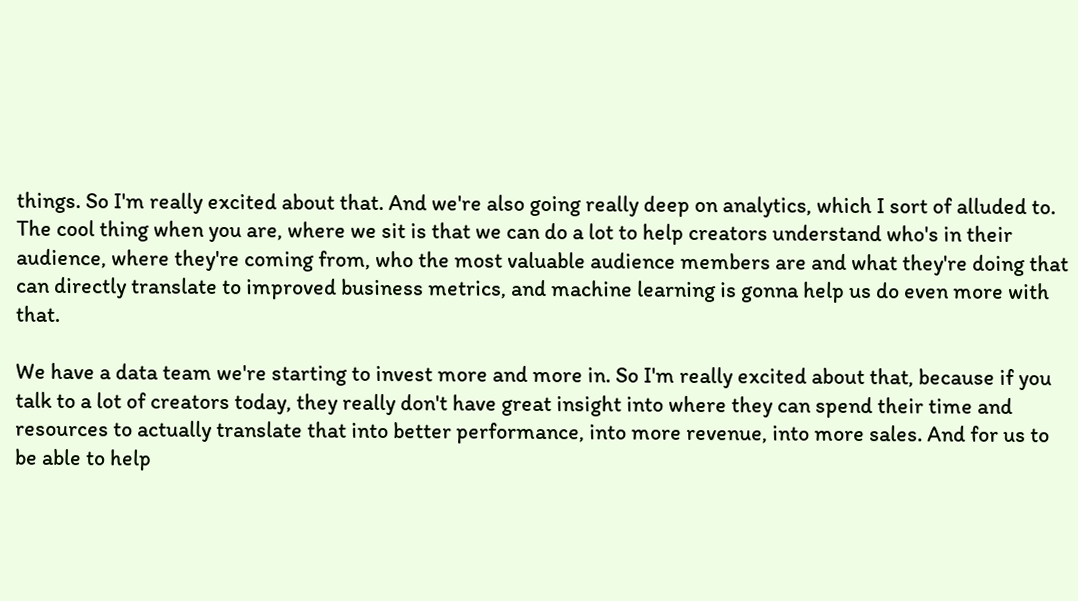things. So I'm really excited about that. And we're also going really deep on analytics, which I sort of alluded to. The cool thing when you are, where we sit is that we can do a lot to help creators understand who's in their audience, where they're coming from, who the most valuable audience members are and what they're doing that can directly translate to improved business metrics, and machine learning is gonna help us do even more with that.

We have a data team we're starting to invest more and more in. So I'm really excited about that, because if you talk to a lot of creators today, they really don't have great insight into where they can spend their time and resources to actually translate that into better performance, into more revenue, into more sales. And for us to be able to help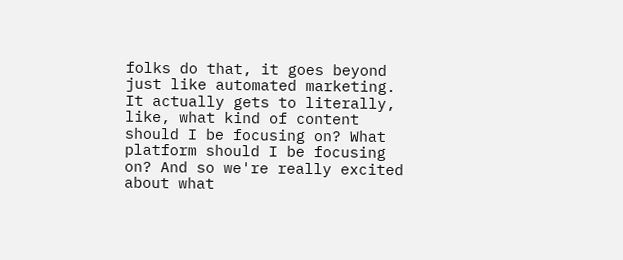folks do that, it goes beyond just like automated marketing. It actually gets to literally, like, what kind of content should I be focusing on? What platform should I be focusing on? And so we're really excited about what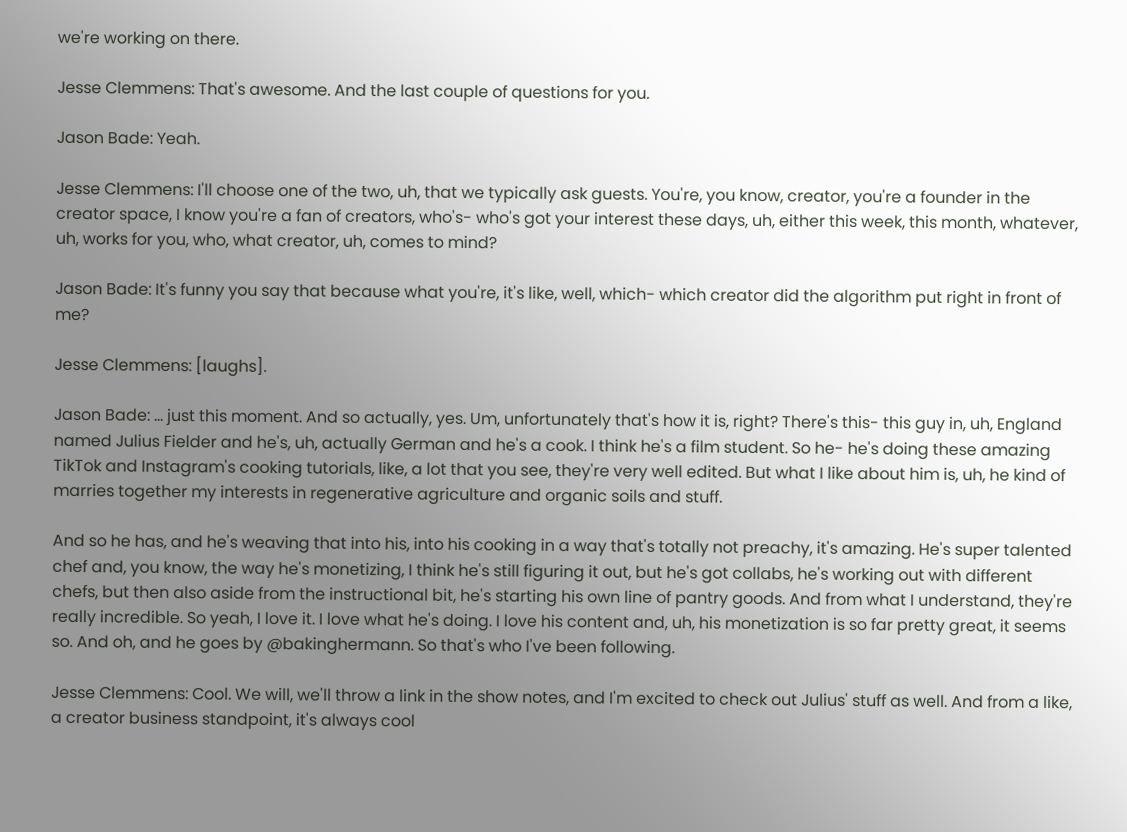we're working on there.

Jesse Clemmens: That's awesome. And the last couple of questions for you.

Jason Bade: Yeah.

Jesse Clemmens: I'll choose one of the two, uh, that we typically ask guests. You're, you know, creator, you're a founder in the creator space, I know you're a fan of creators, who's- who's got your interest these days, uh, either this week, this month, whatever, uh, works for you, who, what creator, uh, comes to mind?

Jason Bade: It's funny you say that because what you're, it's like, well, which- which creator did the algorithm put right in front of me?

Jesse Clemmens: [laughs].

Jason Bade: ... just this moment. And so actually, yes. Um, unfortunately that's how it is, right? There's this- this guy in, uh, England named Julius Fielder and he's, uh, actually German and he's a cook. I think he's a film student. So he- he's doing these amazing TikTok and Instagram's cooking tutorials, like, a lot that you see, they're very well edited. But what I like about him is, uh, he kind of marries together my interests in regenerative agriculture and organic soils and stuff.

And so he has, and he's weaving that into his, into his cooking in a way that's totally not preachy, it's amazing. He's super talented chef and, you know, the way he's monetizing, I think he's still figuring it out, but he's got collabs, he's working out with different chefs, but then also aside from the instructional bit, he's starting his own line of pantry goods. And from what I understand, they're really incredible. So yeah, I love it. I love what he's doing. I love his content and, uh, his monetization is so far pretty great, it seems so. And oh, and he goes by @bakinghermann. So that's who I've been following.

Jesse Clemmens: Cool. We will, we'll throw a link in the show notes, and I'm excited to check out Julius' stuff as well. And from a like, a creator business standpoint, it's always cool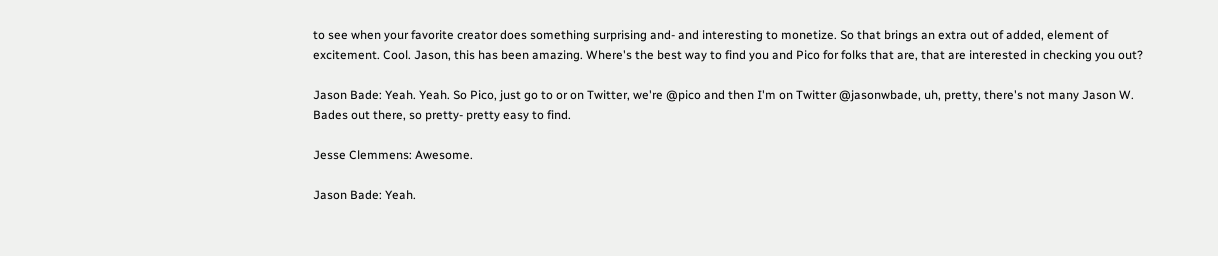to see when your favorite creator does something surprising and- and interesting to monetize. So that brings an extra out of added, element of excitement. Cool. Jason, this has been amazing. Where's the best way to find you and Pico for folks that are, that are interested in checking you out?

Jason Bade: Yeah. Yeah. So Pico, just go to or on Twitter, we're @pico and then I'm on Twitter @jasonwbade, uh, pretty, there's not many Jason W. Bades out there, so pretty- pretty easy to find.

Jesse Clemmens: Awesome.

Jason Bade: Yeah.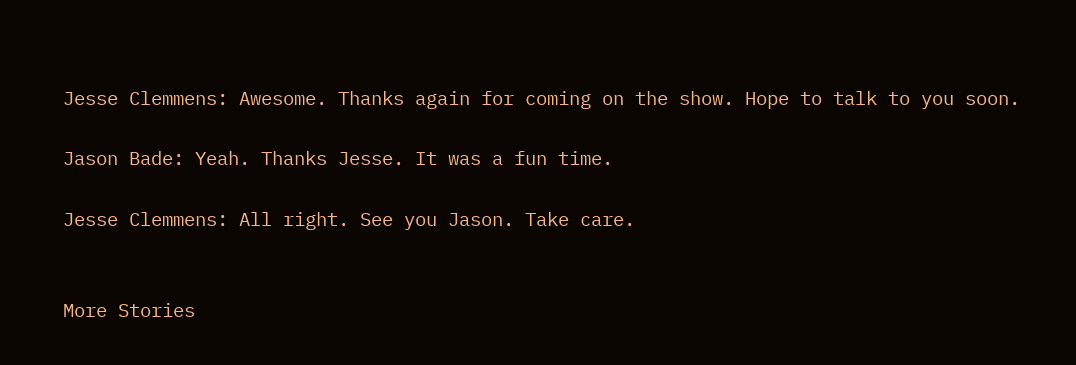Jesse Clemmens: Awesome. Thanks again for coming on the show. Hope to talk to you soon.

Jason Bade: Yeah. Thanks Jesse. It was a fun time.

Jesse Clemmens: All right. See you Jason. Take care.


More Stories